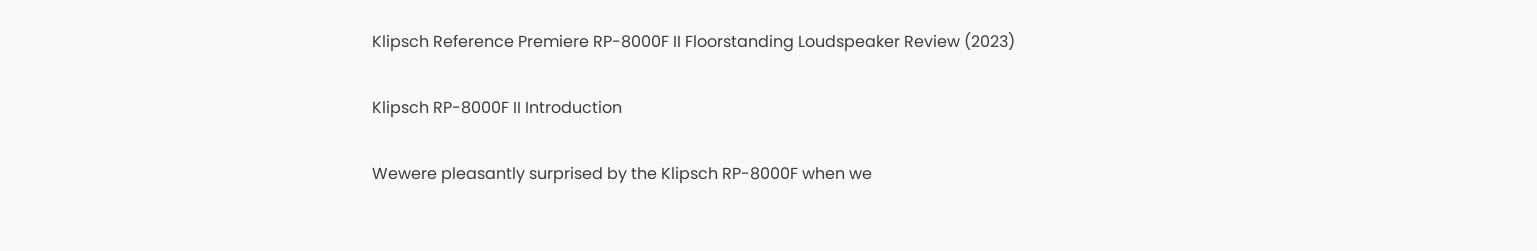Klipsch Reference Premiere RP-8000F II Floorstanding Loudspeaker Review (2023)

Klipsch RP-8000F II Introduction

Wewere pleasantly surprised by the Klipsch RP-8000F when we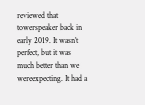reviewed that towerspeaker back in early 2019. It wasn’t perfect, but it was much better than we wereexpecting. It had a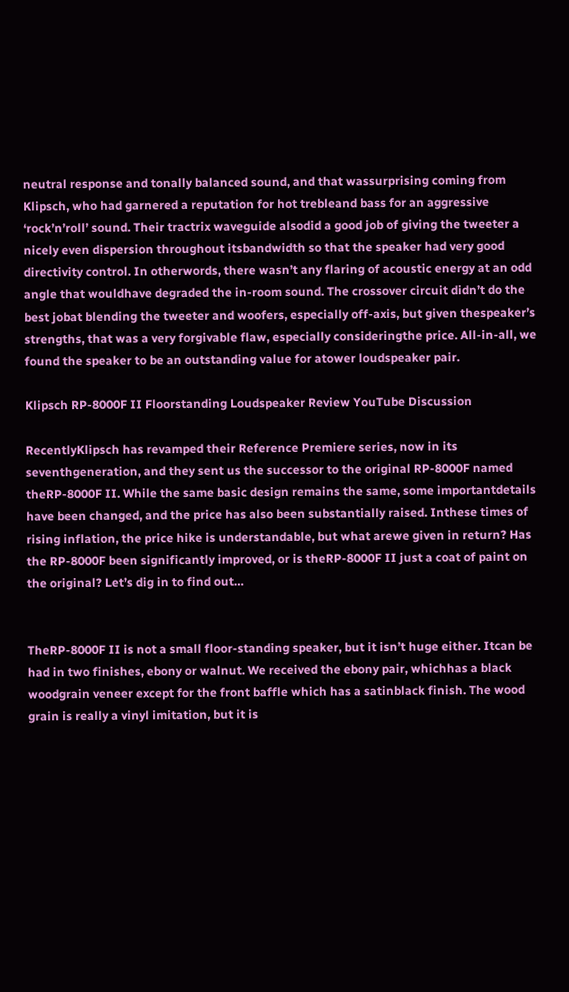neutral response and tonally balanced sound, and that wassurprising coming from Klipsch, who had garnered a reputation for hot trebleand bass for an aggressive ‘rock’n’roll’ sound. Their tractrix waveguide alsodid a good job of giving the tweeter a nicely even dispersion throughout itsbandwidth so that the speaker had very good directivity control. In otherwords, there wasn’t any flaring of acoustic energy at an odd angle that wouldhave degraded the in-room sound. The crossover circuit didn’t do the best jobat blending the tweeter and woofers, especially off-axis, but given thespeaker’s strengths, that was a very forgivable flaw, especially consideringthe price. All-in-all, we found the speaker to be an outstanding value for atower loudspeaker pair.

Klipsch RP-8000F II Floorstanding Loudspeaker Review YouTube Discussion

RecentlyKlipsch has revamped their Reference Premiere series, now in its seventhgeneration, and they sent us the successor to the original RP-8000F named theRP-8000F II. While the same basic design remains the same, some importantdetails have been changed, and the price has also been substantially raised. Inthese times of rising inflation, the price hike is understandable, but what arewe given in return? Has the RP-8000F been significantly improved, or is theRP-8000F II just a coat of paint on the original? Let’s dig in to find out…


TheRP-8000F II is not a small floor-standing speaker, but it isn’t huge either. Itcan be had in two finishes, ebony or walnut. We received the ebony pair, whichhas a black woodgrain veneer except for the front baffle which has a satinblack finish. The wood grain is really a vinyl imitation, but it is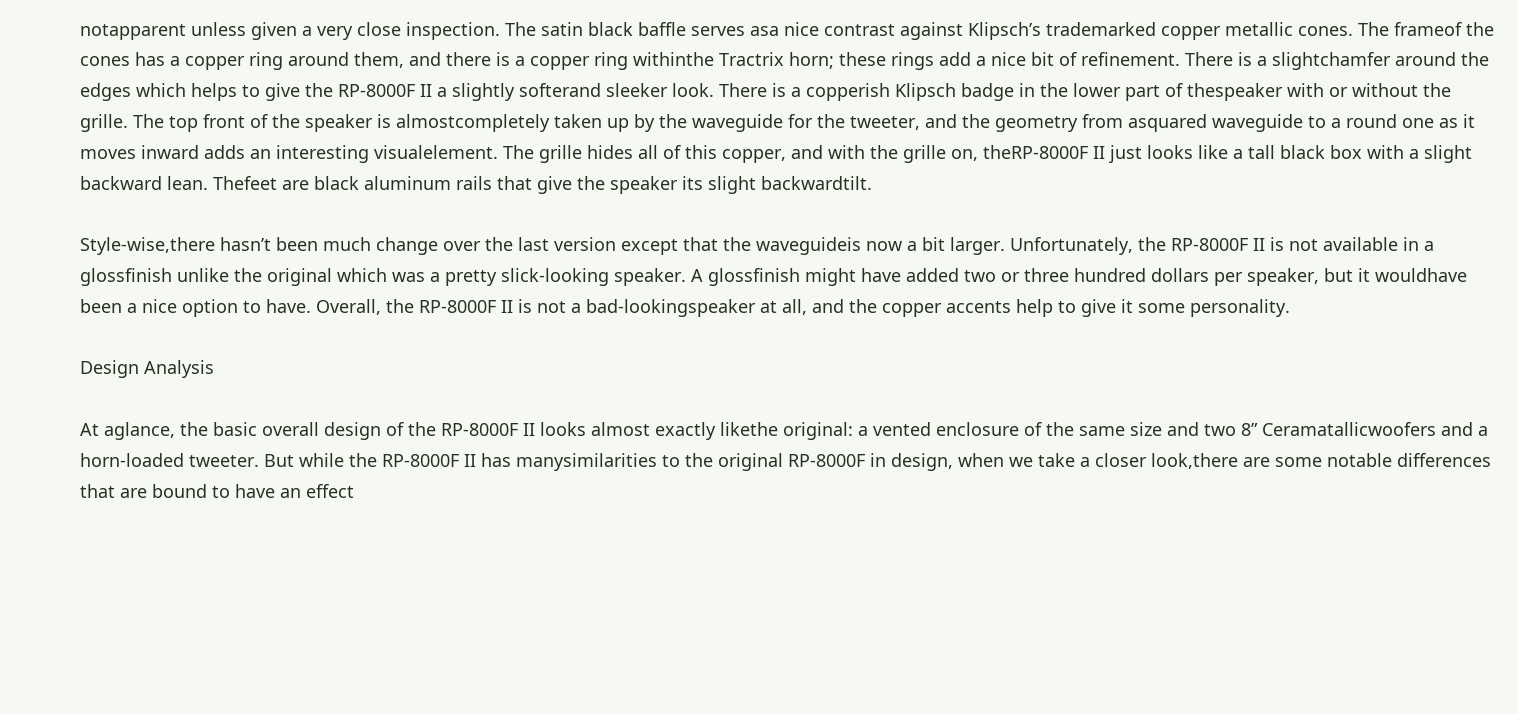notapparent unless given a very close inspection. The satin black baffle serves asa nice contrast against Klipsch’s trademarked copper metallic cones. The frameof the cones has a copper ring around them, and there is a copper ring withinthe Tractrix horn; these rings add a nice bit of refinement. There is a slightchamfer around the edges which helps to give the RP-8000F II a slightly softerand sleeker look. There is a copperish Klipsch badge in the lower part of thespeaker with or without the grille. The top front of the speaker is almostcompletely taken up by the waveguide for the tweeter, and the geometry from asquared waveguide to a round one as it moves inward adds an interesting visualelement. The grille hides all of this copper, and with the grille on, theRP-8000F II just looks like a tall black box with a slight backward lean. Thefeet are black aluminum rails that give the speaker its slight backwardtilt.

Style-wise,there hasn’t been much change over the last version except that the waveguideis now a bit larger. Unfortunately, the RP-8000F II is not available in a glossfinish unlike the original which was a pretty slick-looking speaker. A glossfinish might have added two or three hundred dollars per speaker, but it wouldhave been a nice option to have. Overall, the RP-8000F II is not a bad-lookingspeaker at all, and the copper accents help to give it some personality.

Design Analysis

At aglance, the basic overall design of the RP-8000F II looks almost exactly likethe original: a vented enclosure of the same size and two 8” Ceramatallicwoofers and a horn-loaded tweeter. But while the RP-8000F II has manysimilarities to the original RP-8000F in design, when we take a closer look,there are some notable differences that are bound to have an effect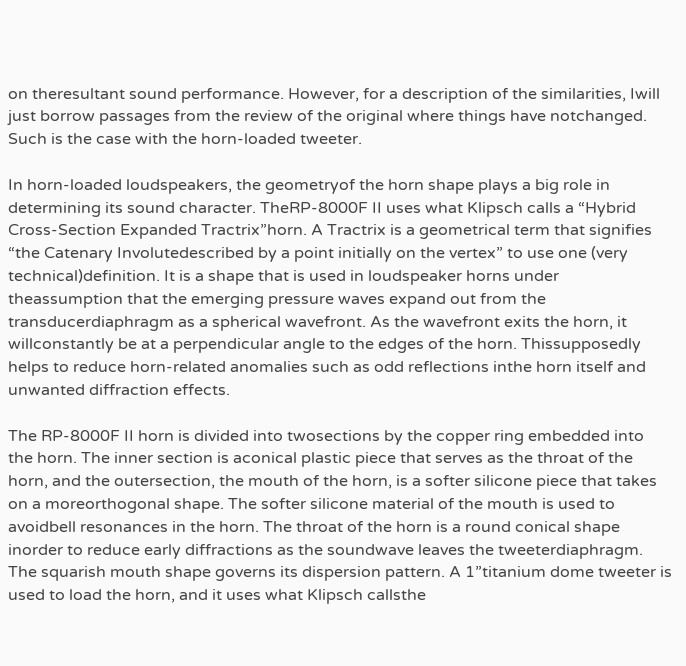on theresultant sound performance. However, for a description of the similarities, Iwill just borrow passages from the review of the original where things have notchanged. Such is the case with the horn-loaded tweeter.

In horn-loaded loudspeakers, the geometryof the horn shape plays a big role in determining its sound character. TheRP-8000F II uses what Klipsch calls a “Hybrid Cross-Section Expanded Tractrix”horn. A Tractrix is a geometrical term that signifies “the Catenary Involutedescribed by a point initially on the vertex” to use one (very technical)definition. It is a shape that is used in loudspeaker horns under theassumption that the emerging pressure waves expand out from the transducerdiaphragm as a spherical wavefront. As the wavefront exits the horn, it willconstantly be at a perpendicular angle to the edges of the horn. Thissupposedly helps to reduce horn-related anomalies such as odd reflections inthe horn itself and unwanted diffraction effects.

The RP-8000F II horn is divided into twosections by the copper ring embedded into the horn. The inner section is aconical plastic piece that serves as the throat of the horn, and the outersection, the mouth of the horn, is a softer silicone piece that takes on a moreorthogonal shape. The softer silicone material of the mouth is used to avoidbell resonances in the horn. The throat of the horn is a round conical shape inorder to reduce early diffractions as the soundwave leaves the tweeterdiaphragm. The squarish mouth shape governs its dispersion pattern. A 1”titanium dome tweeter is used to load the horn, and it uses what Klipsch callsthe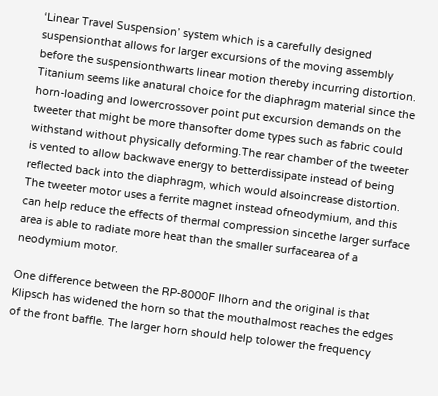‘Linear Travel Suspension’ system which is a carefully designed suspensionthat allows for larger excursions of the moving assembly before the suspensionthwarts linear motion thereby incurring distortion. Titanium seems like anatural choice for the diaphragm material since the horn-loading and lowercrossover point put excursion demands on the tweeter that might be more thansofter dome types such as fabric could withstand without physically deforming.The rear chamber of the tweeter is vented to allow backwave energy to betterdissipate instead of being reflected back into the diaphragm, which would alsoincrease distortion. The tweeter motor uses a ferrite magnet instead ofneodymium, and this can help reduce the effects of thermal compression sincethe larger surface area is able to radiate more heat than the smaller surfacearea of a neodymium motor.

One difference between the RP-8000F IIhorn and the original is that Klipsch has widened the horn so that the mouthalmost reaches the edges of the front baffle. The larger horn should help tolower the frequency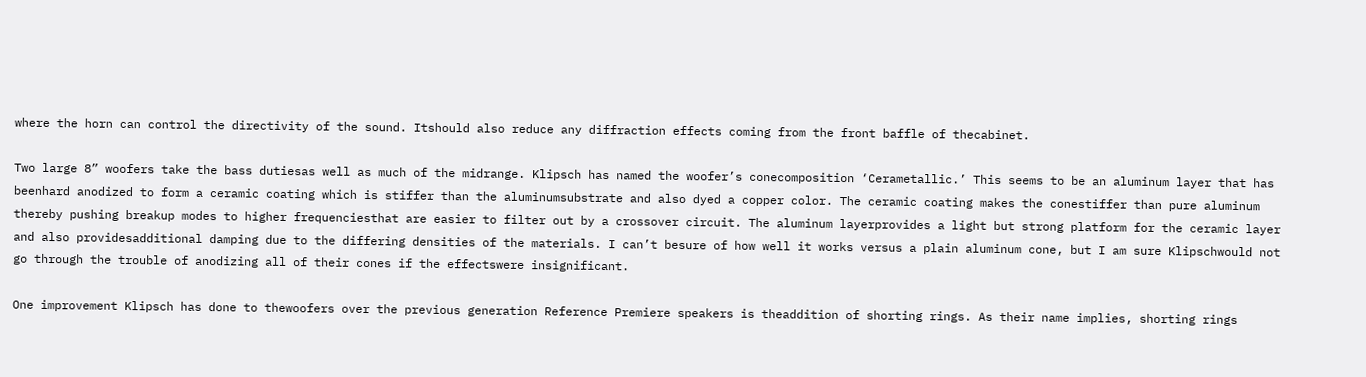where the horn can control the directivity of the sound. Itshould also reduce any diffraction effects coming from the front baffle of thecabinet.

Two large 8” woofers take the bass dutiesas well as much of the midrange. Klipsch has named the woofer’s conecomposition ‘Cerametallic.’ This seems to be an aluminum layer that has beenhard anodized to form a ceramic coating which is stiffer than the aluminumsubstrate and also dyed a copper color. The ceramic coating makes the conestiffer than pure aluminum thereby pushing breakup modes to higher frequenciesthat are easier to filter out by a crossover circuit. The aluminum layerprovides a light but strong platform for the ceramic layer and also providesadditional damping due to the differing densities of the materials. I can’t besure of how well it works versus a plain aluminum cone, but I am sure Klipschwould not go through the trouble of anodizing all of their cones if the effectswere insignificant.

One improvement Klipsch has done to thewoofers over the previous generation Reference Premiere speakers is theaddition of shorting rings. As their name implies, shorting rings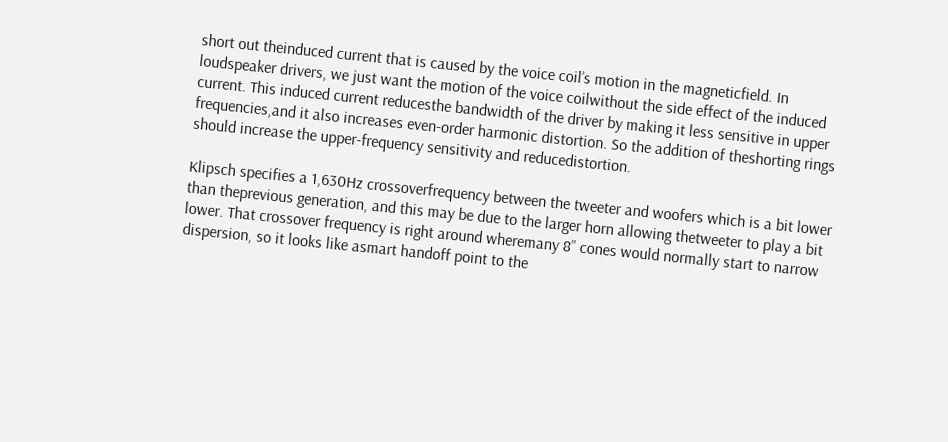short out theinduced current that is caused by the voice coil’s motion in the magneticfield. In loudspeaker drivers, we just want the motion of the voice coilwithout the side effect of the induced current. This induced current reducesthe bandwidth of the driver by making it less sensitive in upper frequencies,and it also increases even-order harmonic distortion. So the addition of theshorting rings should increase the upper-frequency sensitivity and reducedistortion.

Klipsch specifies a 1,630Hz crossoverfrequency between the tweeter and woofers which is a bit lower than theprevious generation, and this may be due to the larger horn allowing thetweeter to play a bit lower. That crossover frequency is right around wheremany 8” cones would normally start to narrow dispersion, so it looks like asmart handoff point to the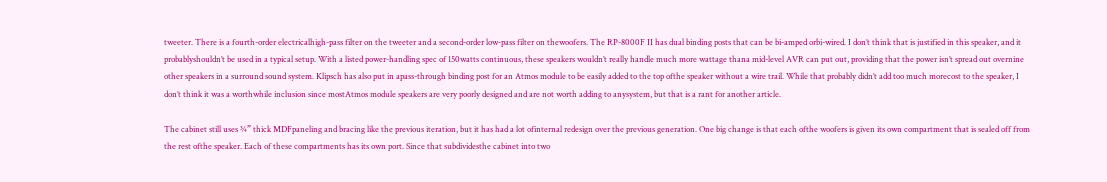tweeter. There is a fourth-order electricalhigh-pass filter on the tweeter and a second-order low-pass filter on thewoofers. The RP-8000F II has dual binding posts that can be bi-amped orbi-wired. I don’t think that is justified in this speaker, and it probablyshouldn’t be used in a typical setup. With a listed power-handling spec of 150watts continuous, these speakers wouldn’t really handle much more wattage thana mid-level AVR can put out, providing that the power isn’t spread out overnine other speakers in a surround sound system. Klipsch has also put in apass-through binding post for an Atmos module to be easily added to the top ofthe speaker without a wire trail. While that probably didn’t add too much morecost to the speaker, I don’t think it was a worthwhile inclusion since mostAtmos module speakers are very poorly designed and are not worth adding to anysystem, but that is a rant for another article.

The cabinet still uses ¾” thick MDFpaneling and bracing like the previous iteration, but it has had a lot ofinternal redesign over the previous generation. One big change is that each ofthe woofers is given its own compartment that is sealed off from the rest ofthe speaker. Each of these compartments has its own port. Since that subdividesthe cabinet into two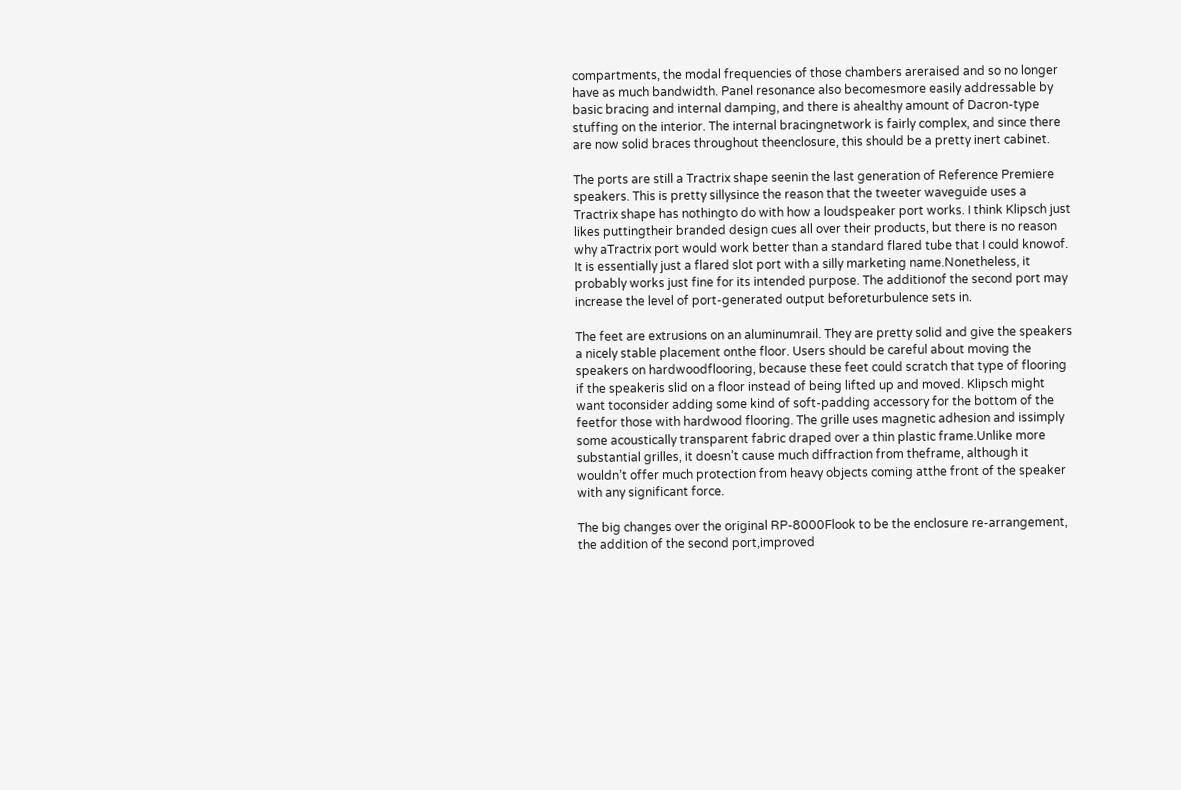compartments, the modal frequencies of those chambers areraised and so no longer have as much bandwidth. Panel resonance also becomesmore easily addressable by basic bracing and internal damping, and there is ahealthy amount of Dacron-type stuffing on the interior. The internal bracingnetwork is fairly complex, and since there are now solid braces throughout theenclosure, this should be a pretty inert cabinet.

The ports are still a Tractrix shape seenin the last generation of Reference Premiere speakers. This is pretty sillysince the reason that the tweeter waveguide uses a Tractrix shape has nothingto do with how a loudspeaker port works. I think Klipsch just likes puttingtheir branded design cues all over their products, but there is no reason why aTractrix port would work better than a standard flared tube that I could knowof. It is essentially just a flared slot port with a silly marketing name.Nonetheless, it probably works just fine for its intended purpose. The additionof the second port may increase the level of port-generated output beforeturbulence sets in.

The feet are extrusions on an aluminumrail. They are pretty solid and give the speakers a nicely stable placement onthe floor. Users should be careful about moving the speakers on hardwoodflooring, because these feet could scratch that type of flooring if the speakeris slid on a floor instead of being lifted up and moved. Klipsch might want toconsider adding some kind of soft-padding accessory for the bottom of the feetfor those with hardwood flooring. The grille uses magnetic adhesion and issimply some acoustically transparent fabric draped over a thin plastic frame.Unlike more substantial grilles, it doesn’t cause much diffraction from theframe, although it wouldn’t offer much protection from heavy objects coming atthe front of the speaker with any significant force.

The big changes over the original RP-8000Flook to be the enclosure re-arrangement, the addition of the second port,improved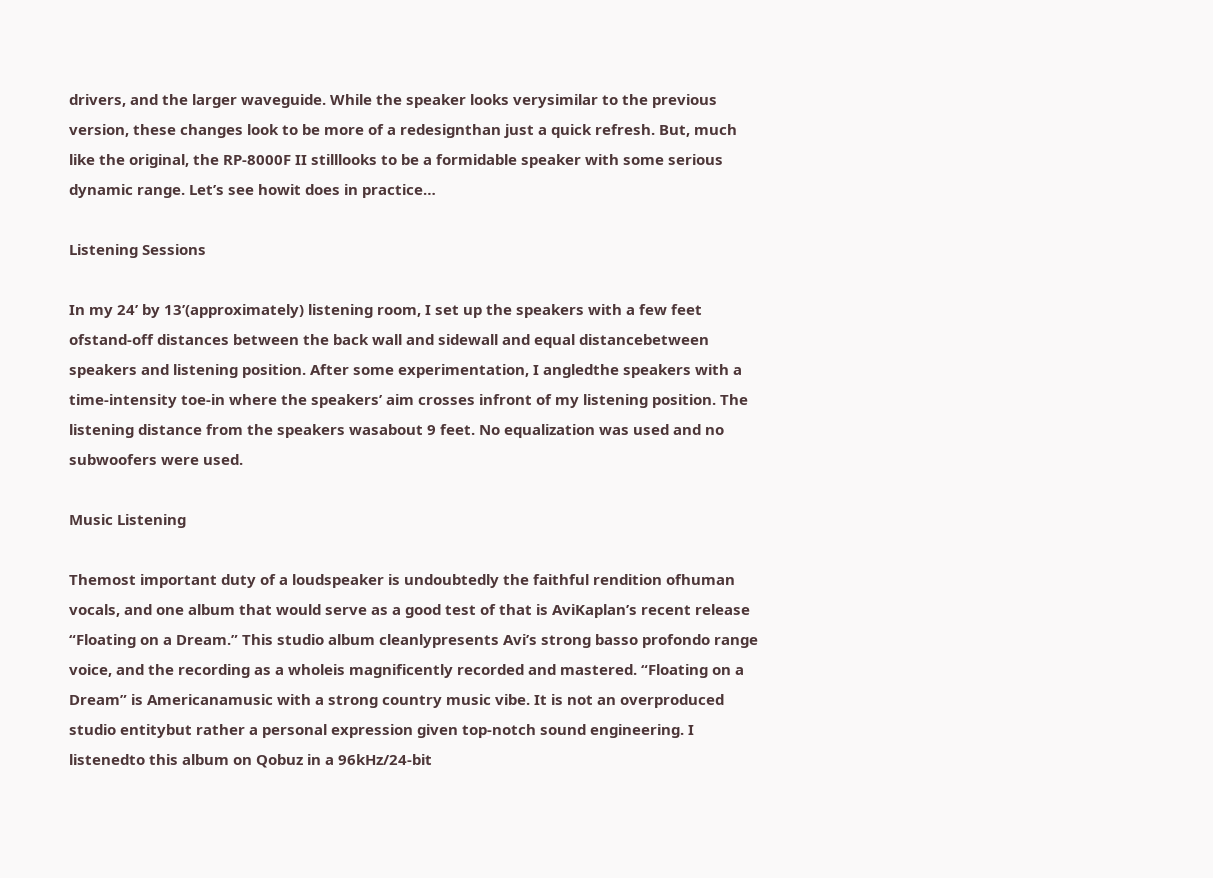drivers, and the larger waveguide. While the speaker looks verysimilar to the previous version, these changes look to be more of a redesignthan just a quick refresh. But, much like the original, the RP-8000F II stilllooks to be a formidable speaker with some serious dynamic range. Let’s see howit does in practice…

Listening Sessions

In my 24’ by 13’(approximately) listening room, I set up the speakers with a few feet ofstand-off distances between the back wall and sidewall and equal distancebetween speakers and listening position. After some experimentation, I angledthe speakers with a time-intensity toe-in where the speakers’ aim crosses infront of my listening position. The listening distance from the speakers wasabout 9 feet. No equalization was used and no subwoofers were used.

Music Listening

Themost important duty of a loudspeaker is undoubtedly the faithful rendition ofhuman vocals, and one album that would serve as a good test of that is AviKaplan’s recent release “Floating on a Dream.” This studio album cleanlypresents Avi’s strong basso profondo range voice, and the recording as a wholeis magnificently recorded and mastered. “Floating on a Dream” is Americanamusic with a strong country music vibe. It is not an overproduced studio entitybut rather a personal expression given top-notch sound engineering. I listenedto this album on Qobuz in a 96kHz/24-bit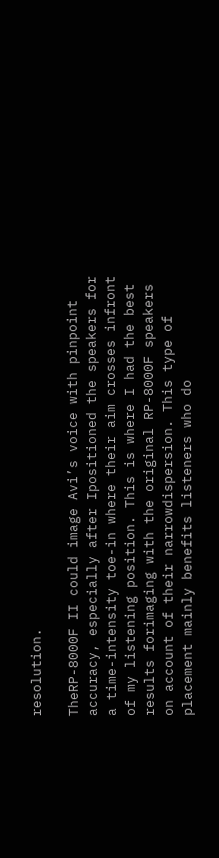resolution.

TheRP-8000F II could image Avi’s voice with pinpoint accuracy, especially after Ipositioned the speakers for a time-intensity toe-in where their aim crosses infront of my listening position. This is where I had the best results forimaging with the original RP-8000F speakers on account of their narrowdispersion. This type of placement mainly benefits listeners who do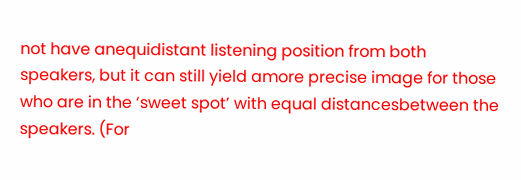not have anequidistant listening position from both speakers, but it can still yield amore precise image for those who are in the ‘sweet spot’ with equal distancesbetween the speakers. (For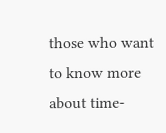those who want to know more about time-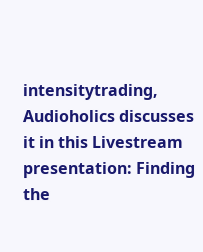intensitytrading, Audioholics discusses it in this Livestream presentation: Finding the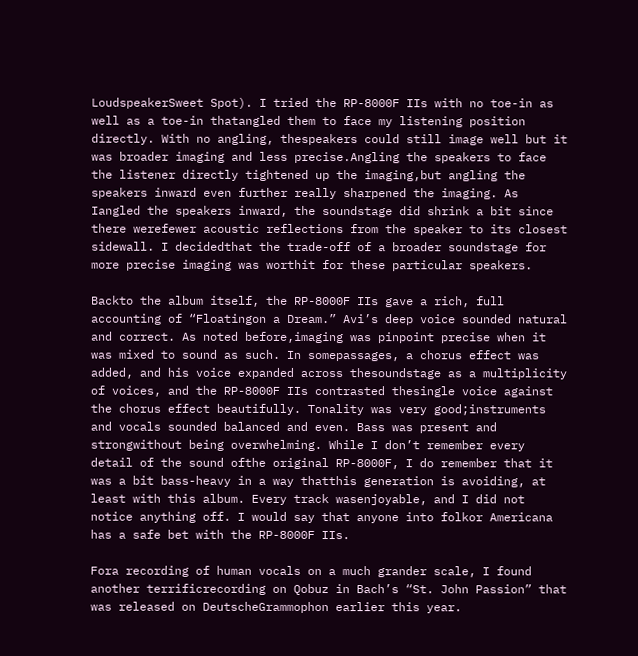LoudspeakerSweet Spot). I tried the RP-8000F IIs with no toe-in as well as a toe-in thatangled them to face my listening position directly. With no angling, thespeakers could still image well but it was broader imaging and less precise.Angling the speakers to face the listener directly tightened up the imaging,but angling the speakers inward even further really sharpened the imaging. As Iangled the speakers inward, the soundstage did shrink a bit since there werefewer acoustic reflections from the speaker to its closest sidewall. I decidedthat the trade-off of a broader soundstage for more precise imaging was worthit for these particular speakers.

Backto the album itself, the RP-8000F IIs gave a rich, full accounting of “Floatingon a Dream.” Avi’s deep voice sounded natural and correct. As noted before,imaging was pinpoint precise when it was mixed to sound as such. In somepassages, a chorus effect was added, and his voice expanded across thesoundstage as a multiplicity of voices, and the RP-8000F IIs contrasted thesingle voice against the chorus effect beautifully. Tonality was very good;instruments and vocals sounded balanced and even. Bass was present and strongwithout being overwhelming. While I don’t remember every detail of the sound ofthe original RP-8000F, I do remember that it was a bit bass-heavy in a way thatthis generation is avoiding, at least with this album. Every track wasenjoyable, and I did not notice anything off. I would say that anyone into folkor Americana has a safe bet with the RP-8000F IIs.

Fora recording of human vocals on a much grander scale, I found another terrificrecording on Qobuz in Bach’s “St. John Passion” that was released on DeutscheGrammophon earlier this year.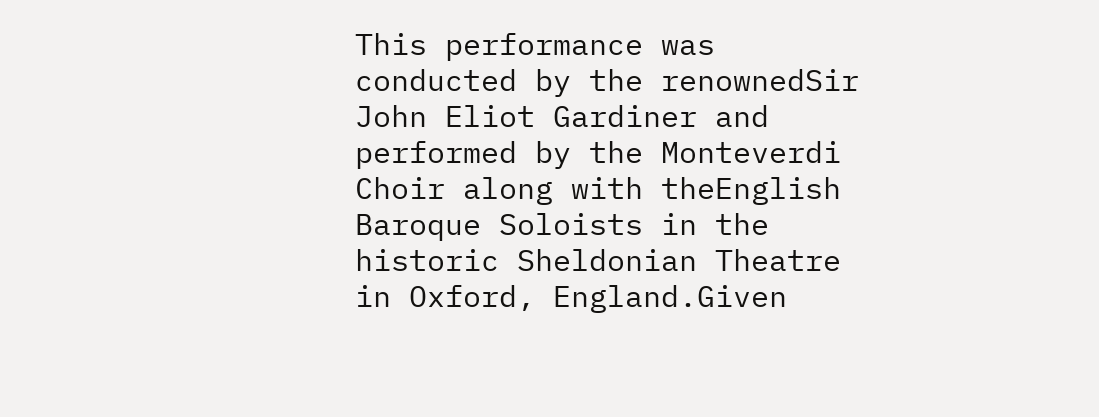This performance was conducted by the renownedSir John Eliot Gardiner and performed by the Monteverdi Choir along with theEnglish Baroque Soloists in the historic Sheldonian Theatre in Oxford, England.Given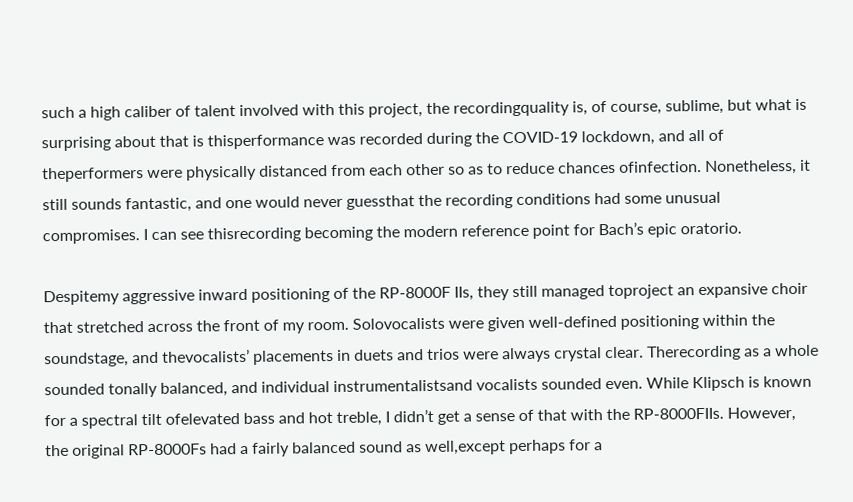such a high caliber of talent involved with this project, the recordingquality is, of course, sublime, but what is surprising about that is thisperformance was recorded during the COVID-19 lockdown, and all of theperformers were physically distanced from each other so as to reduce chances ofinfection. Nonetheless, it still sounds fantastic, and one would never guessthat the recording conditions had some unusual compromises. I can see thisrecording becoming the modern reference point for Bach’s epic oratorio.

Despitemy aggressive inward positioning of the RP-8000F IIs, they still managed toproject an expansive choir that stretched across the front of my room. Solovocalists were given well-defined positioning within the soundstage, and thevocalists’ placements in duets and trios were always crystal clear. Therecording as a whole sounded tonally balanced, and individual instrumentalistsand vocalists sounded even. While Klipsch is known for a spectral tilt ofelevated bass and hot treble, I didn’t get a sense of that with the RP-8000FIIs. However, the original RP-8000Fs had a fairly balanced sound as well,except perhaps for a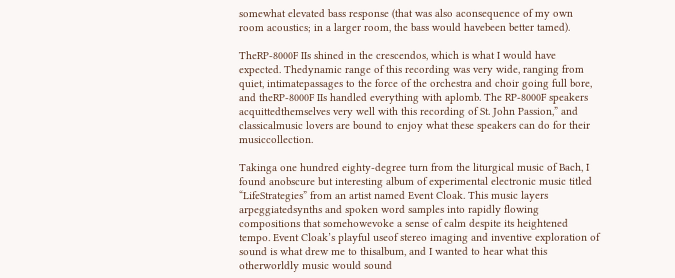somewhat elevated bass response (that was also aconsequence of my own room acoustics; in a larger room, the bass would havebeen better tamed).

TheRP-8000F IIs shined in the crescendos, which is what I would have expected. Thedynamic range of this recording was very wide, ranging from quiet, intimatepassages to the force of the orchestra and choir going full bore, and theRP-8000F IIs handled everything with aplomb. The RP-8000F speakers acquittedthemselves very well with this recording of St. John Passion,” and classicalmusic lovers are bound to enjoy what these speakers can do for their musiccollection.

Takinga one hundred eighty-degree turn from the liturgical music of Bach, I found anobscure but interesting album of experimental electronic music titled “LifeStrategies” from an artist named Event Cloak. This music layers arpeggiatedsynths and spoken word samples into rapidly flowing compositions that somehowevoke a sense of calm despite its heightened tempo. Event Cloak’s playful useof stereo imaging and inventive exploration of sound is what drew me to thisalbum, and I wanted to hear what this otherworldly music would sound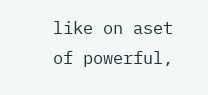like on aset of powerful,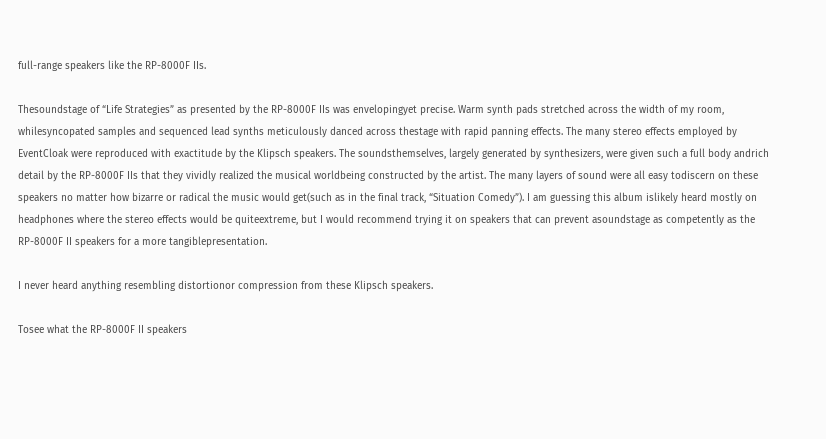full-range speakers like the RP-8000F IIs.

Thesoundstage of “Life Strategies” as presented by the RP-8000F IIs was envelopingyet precise. Warm synth pads stretched across the width of my room, whilesyncopated samples and sequenced lead synths meticulously danced across thestage with rapid panning effects. The many stereo effects employed by EventCloak were reproduced with exactitude by the Klipsch speakers. The soundsthemselves, largely generated by synthesizers, were given such a full body andrich detail by the RP-8000F IIs that they vividly realized the musical worldbeing constructed by the artist. The many layers of sound were all easy todiscern on these speakers no matter how bizarre or radical the music would get(such as in the final track, “Situation Comedy”). I am guessing this album islikely heard mostly on headphones where the stereo effects would be quiteextreme, but I would recommend trying it on speakers that can prevent asoundstage as competently as the RP-8000F II speakers for a more tangiblepresentation.

I never heard anything resembling distortionor compression from these Klipsch speakers.

Tosee what the RP-8000F II speakers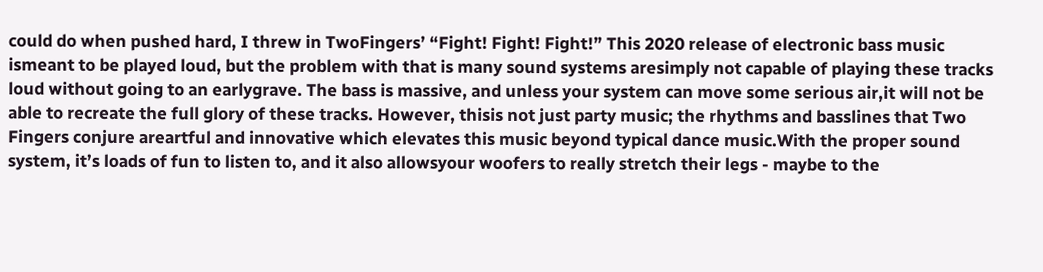could do when pushed hard, I threw in TwoFingers’ “Fight! Fight! Fight!” This 2020 release of electronic bass music ismeant to be played loud, but the problem with that is many sound systems aresimply not capable of playing these tracks loud without going to an earlygrave. The bass is massive, and unless your system can move some serious air,it will not be able to recreate the full glory of these tracks. However, thisis not just party music; the rhythms and basslines that Two Fingers conjure areartful and innovative which elevates this music beyond typical dance music.With the proper sound system, it’s loads of fun to listen to, and it also allowsyour woofers to really stretch their legs - maybe to the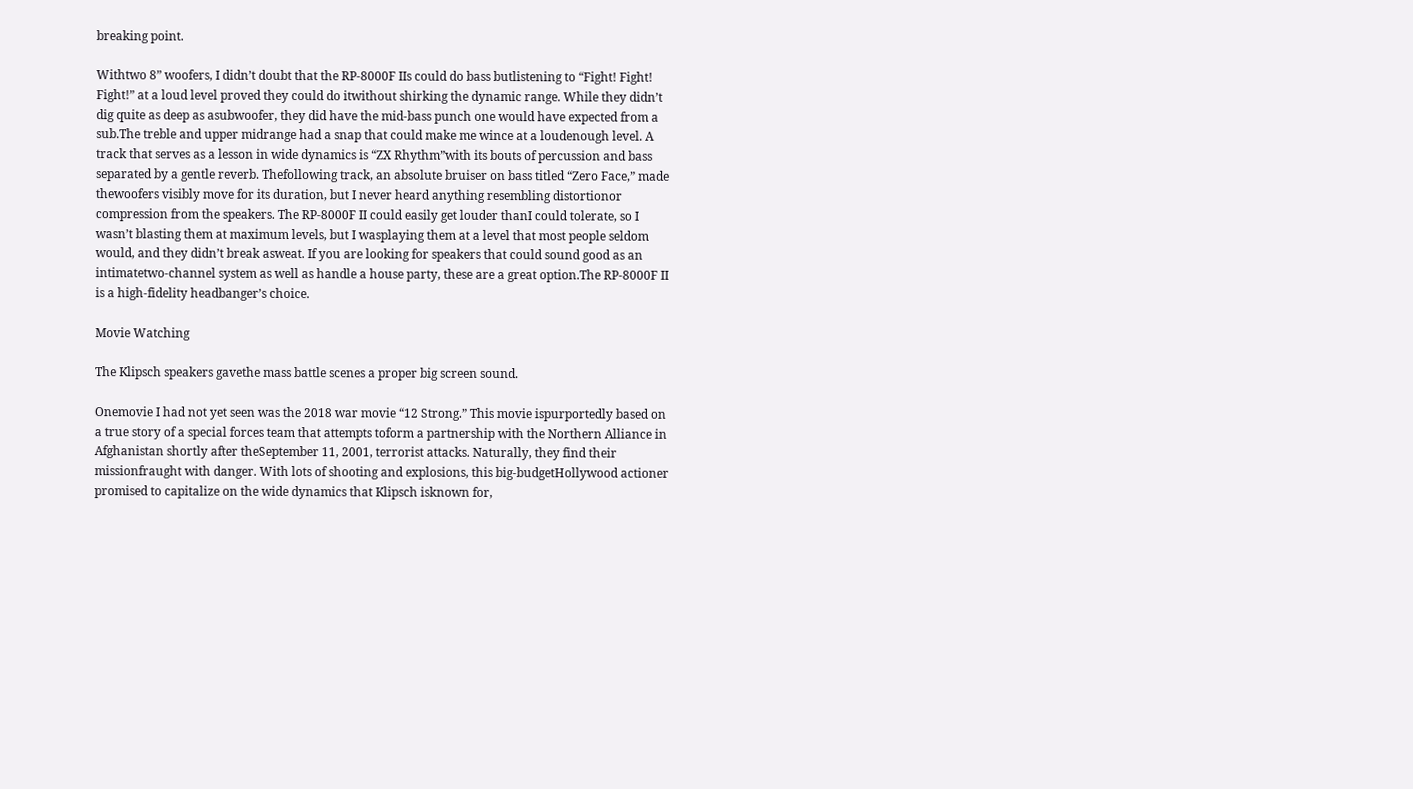breaking point.

Withtwo 8” woofers, I didn’t doubt that the RP-8000F IIs could do bass butlistening to “Fight! Fight! Fight!” at a loud level proved they could do itwithout shirking the dynamic range. While they didn’t dig quite as deep as asubwoofer, they did have the mid-bass punch one would have expected from a sub.The treble and upper midrange had a snap that could make me wince at a loudenough level. A track that serves as a lesson in wide dynamics is “ZX Rhythm”with its bouts of percussion and bass separated by a gentle reverb. Thefollowing track, an absolute bruiser on bass titled “Zero Face,” made thewoofers visibly move for its duration, but I never heard anything resembling distortionor compression from the speakers. The RP-8000F II could easily get louder thanI could tolerate, so I wasn’t blasting them at maximum levels, but I wasplaying them at a level that most people seldom would, and they didn’t break asweat. If you are looking for speakers that could sound good as an intimatetwo-channel system as well as handle a house party, these are a great option.The RP-8000F II is a high-fidelity headbanger’s choice.

Movie Watching

The Klipsch speakers gavethe mass battle scenes a proper big screen sound.

Onemovie I had not yet seen was the 2018 war movie “12 Strong.” This movie ispurportedly based on a true story of a special forces team that attempts toform a partnership with the Northern Alliance in Afghanistan shortly after theSeptember 11, 2001, terrorist attacks. Naturally, they find their missionfraught with danger. With lots of shooting and explosions, this big-budgetHollywood actioner promised to capitalize on the wide dynamics that Klipsch isknown for,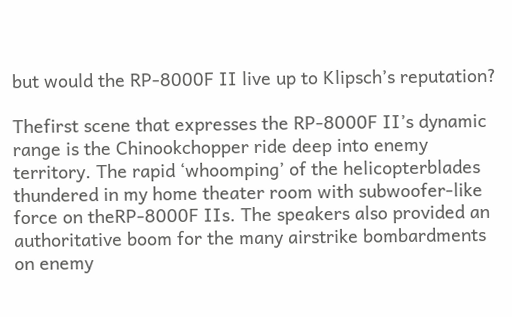but would the RP-8000F II live up to Klipsch’s reputation?

Thefirst scene that expresses the RP-8000F II’s dynamic range is the Chinookchopper ride deep into enemy territory. The rapid ‘whoomping’ of the helicopterblades thundered in my home theater room with subwoofer-like force on theRP-8000F IIs. The speakers also provided an authoritative boom for the many airstrike bombardments on enemy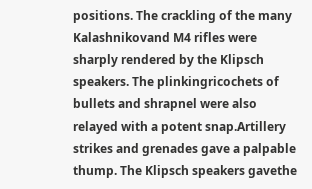positions. The crackling of the many Kalashnikovand M4 rifles were sharply rendered by the Klipsch speakers. The plinkingricochets of bullets and shrapnel were also relayed with a potent snap.Artillery strikes and grenades gave a palpable thump. The Klipsch speakers gavethe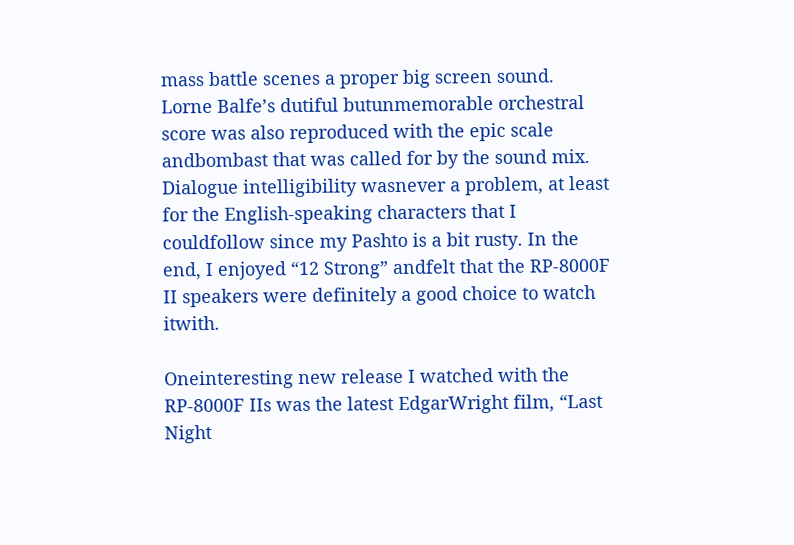mass battle scenes a proper big screen sound. Lorne Balfe’s dutiful butunmemorable orchestral score was also reproduced with the epic scale andbombast that was called for by the sound mix. Dialogue intelligibility wasnever a problem, at least for the English-speaking characters that I couldfollow since my Pashto is a bit rusty. In the end, I enjoyed “12 Strong” andfelt that the RP-8000F II speakers were definitely a good choice to watch itwith.

Oneinteresting new release I watched with the RP-8000F IIs was the latest EdgarWright film, “Last Night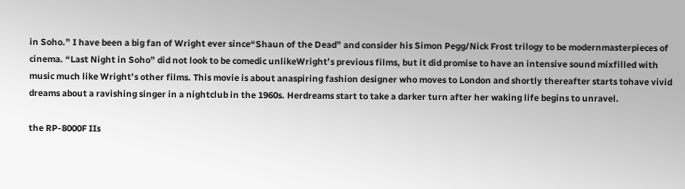in Soho.” I have been a big fan of Wright ever since“Shaun of the Dead” and consider his Simon Pegg/Nick Frost trilogy to be modernmasterpieces of cinema. “Last Night in Soho” did not look to be comedic unlikeWright’s previous films, but it did promise to have an intensive sound mixfilled with music much like Wright’s other films. This movie is about anaspiring fashion designer who moves to London and shortly thereafter starts tohave vivid dreams about a ravishing singer in a nightclub in the 1960s. Herdreams start to take a darker turn after her waking life begins to unravel.

the RP-8000F IIs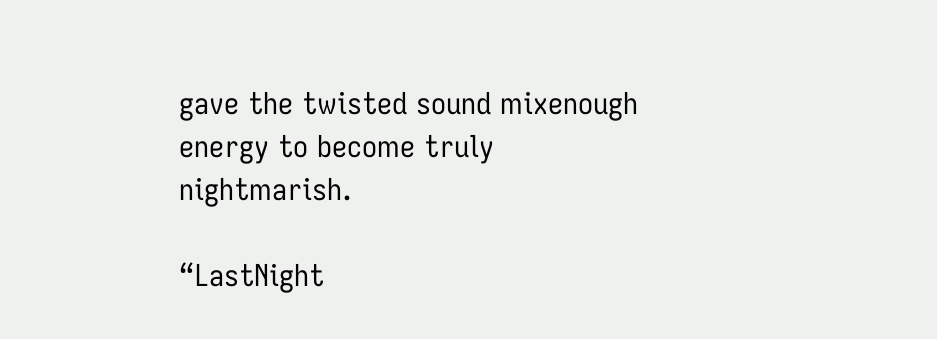gave the twisted sound mixenough energy to become truly nightmarish.

“LastNight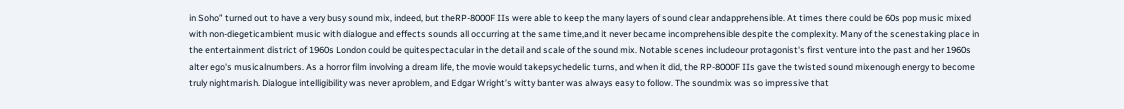in Soho” turned out to have a very busy sound mix, indeed, but theRP-8000F IIs were able to keep the many layers of sound clear andapprehensible. At times there could be 60s pop music mixed with non-diegeticambient music with dialogue and effects sounds all occurring at the same time,and it never became incomprehensible despite the complexity. Many of the scenestaking place in the entertainment district of 1960s London could be quitespectacular in the detail and scale of the sound mix. Notable scenes includeour protagonist's first venture into the past and her 1960s alter ego's musicalnumbers. As a horror film involving a dream life, the movie would takepsychedelic turns, and when it did, the RP-8000F IIs gave the twisted sound mixenough energy to become truly nightmarish. Dialogue intelligibility was never aproblem, and Edgar Wright’s witty banter was always easy to follow. The soundmix was so impressive that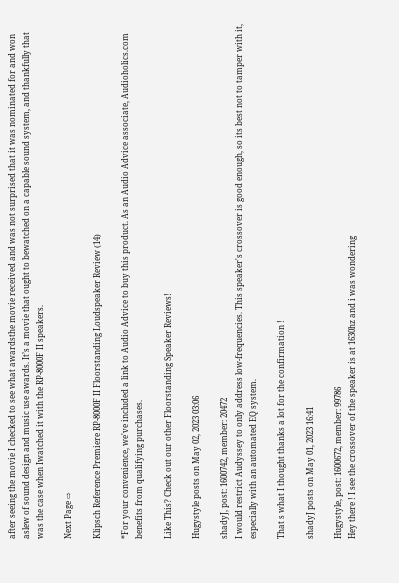after seeing the movie I checked to see what awardsthe movie received and was not surprised that it was nominated for and won aslew of sound design and music use awards. It’s a movie that ought to bewatched on a capable sound system, and thankfully that was the case when Iwatched it with the RP-8000F II speakers.

Next Page ⇨

Klipsch Reference Premiere RP-8000F II Floorstanding Loudspeaker Review (14)

*For your convenience, we've included a link to Audio Advice to buy this product. As an Audio Advice associate, Audioholics.com benefits from qualifying purchases.

Like This? Check out our other Floorstanding Speaker Reviews!

Hugystyle posts on May 02, 2023 03:06

shadyJ, post: 1600742, member: 20472
I would restrict Audyssey to only address low-frequencies. This speaker's crossover is good enough, so its best not to tamper with it, especially with an automated EQ system.

That s what I thought thanks a lot for the confirmation !

shadyJ posts on May 01, 2023 16:41

Hugystyle, post: 1600672, member: 99786
Hey there ! I see the crossover of the speaker is at 1630hz and i was wondering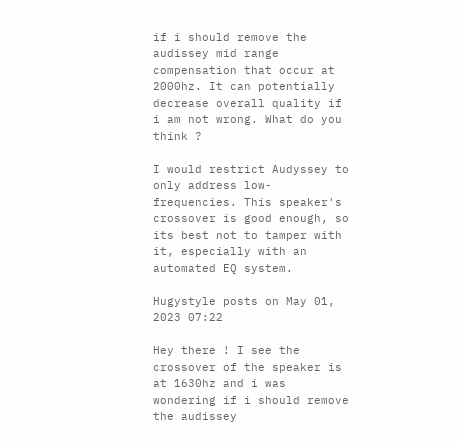if i should remove the audissey mid range compensation that occur at 2000hz. It can potentially decrease overall quality if i am not wrong. What do you think ?

I would restrict Audyssey to only address low-frequencies. This speaker's crossover is good enough, so its best not to tamper with it, especially with an automated EQ system.

Hugystyle posts on May 01, 2023 07:22

Hey there ! I see the crossover of the speaker is at 1630hz and i was wondering if i should remove the audissey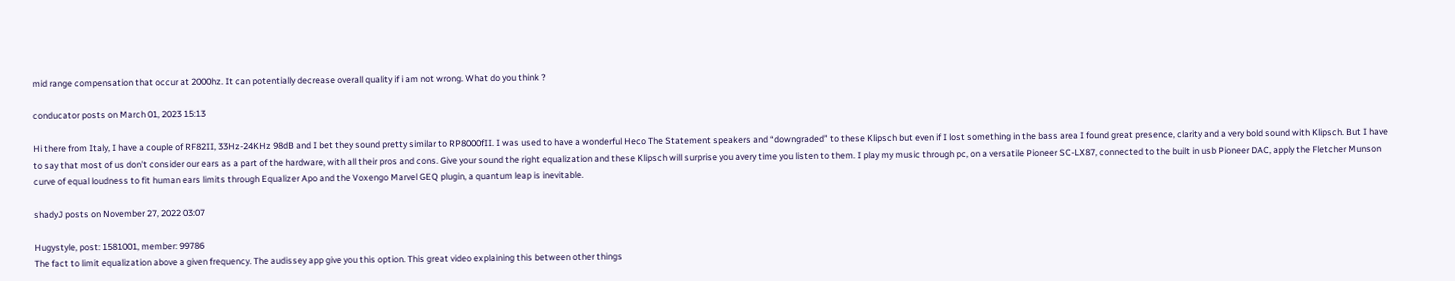mid range compensation that occur at 2000hz. It can potentially decrease overall quality if i am not wrong. What do you think ?

conducator posts on March 01, 2023 15:13

Hi there from Italy, I have a couple of RF82II, 33Hz-24KHz 98dB and I bet they sound pretty similar to RP8000fII. I was used to have a wonderful Heco The Statement speakers and “downgraded” to these Klipsch but even if I lost something in the bass area I found great presence, clarity and a very bold sound with Klipsch. But I have to say that most of us don't consider our ears as a part of the hardware, with all their pros and cons. Give your sound the right equalization and these Klipsch will surprise you avery time you listen to them. I play my music through pc, on a versatile Pioneer SC-LX87, connected to the built in usb Pioneer DAC, apply the Fletcher Munson curve of equal loudness to fit human ears limits through Equalizer Apo and the Voxengo Marvel GEQ plugin, a quantum leap is inevitable.

shadyJ posts on November 27, 2022 03:07

Hugystyle, post: 1581001, member: 99786
The fact to limit equalization above a given frequency. The audissey app give you this option. This great video explaining this between other things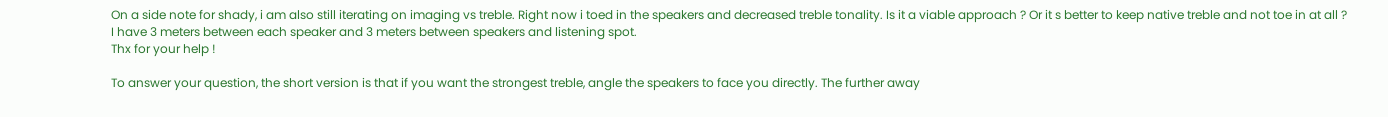On a side note for shady, i am also still iterating on imaging vs treble. Right now i toed in the speakers and decreased treble tonality. Is it a viable approach ? Or it s better to keep native treble and not toe in at all ? I have 3 meters between each speaker and 3 meters between speakers and listening spot.
Thx for your help !

To answer your question, the short version is that if you want the strongest treble, angle the speakers to face you directly. The further away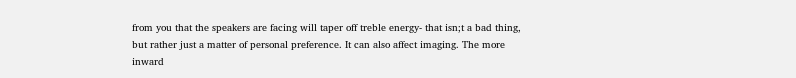from you that the speakers are facing will taper off treble energy- that isn;t a bad thing, but rather just a matter of personal preference. It can also affect imaging. The more inward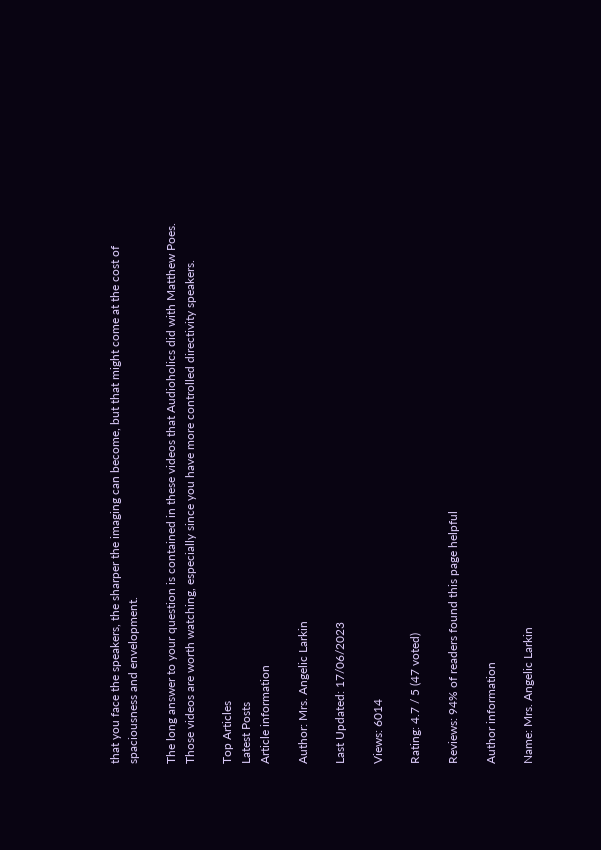that you face the speakers, the sharper the imaging can become, but that might come at the cost of spaciousness and envelopment.

The long answer to your question is contained in these videos that Audioholics did with Matthew Poes. Those videos are worth watching, especially since you have more controlled directivity speakers.

Top Articles
Latest Posts
Article information

Author: Mrs. Angelic Larkin

Last Updated: 17/06/2023

Views: 6014

Rating: 4.7 / 5 (47 voted)

Reviews: 94% of readers found this page helpful

Author information

Name: Mrs. Angelic Larkin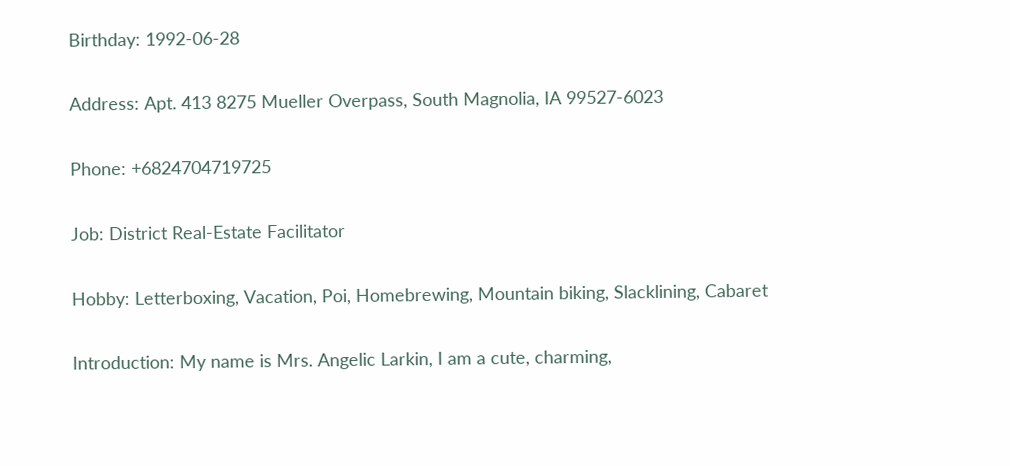Birthday: 1992-06-28

Address: Apt. 413 8275 Mueller Overpass, South Magnolia, IA 99527-6023

Phone: +6824704719725

Job: District Real-Estate Facilitator

Hobby: Letterboxing, Vacation, Poi, Homebrewing, Mountain biking, Slacklining, Cabaret

Introduction: My name is Mrs. Angelic Larkin, I am a cute, charming,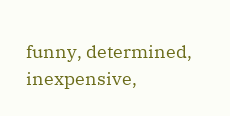funny, determined, inexpensive,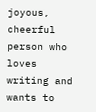joyous, cheerful person who loves writing and wants to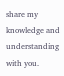share my knowledge and understanding with you.